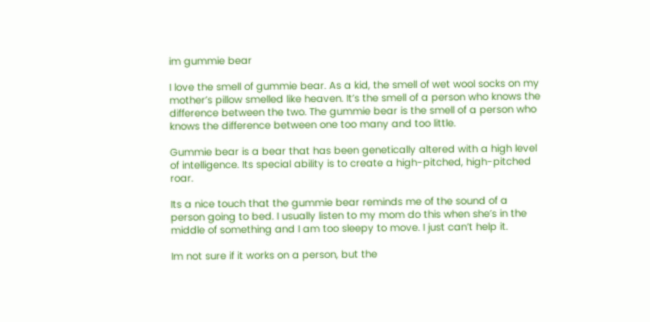im gummie bear

I love the smell of gummie bear. As a kid, the smell of wet wool socks on my mother’s pillow smelled like heaven. It’s the smell of a person who knows the difference between the two. The gummie bear is the smell of a person who knows the difference between one too many and too little.

Gummie bear is a bear that has been genetically altered with a high level of intelligence. Its special ability is to create a high-pitched, high-pitched roar.

Its a nice touch that the gummie bear reminds me of the sound of a person going to bed. I usually listen to my mom do this when she’s in the middle of something and I am too sleepy to move. I just can’t help it.

Im not sure if it works on a person, but the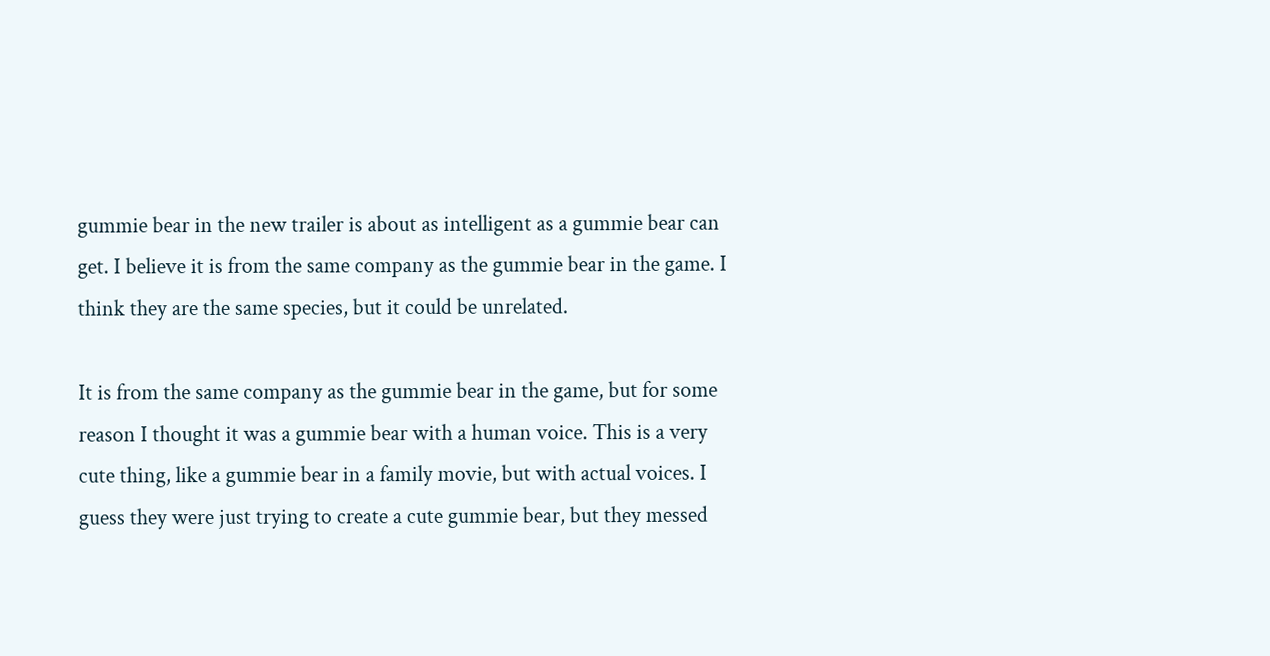gummie bear in the new trailer is about as intelligent as a gummie bear can get. I believe it is from the same company as the gummie bear in the game. I think they are the same species, but it could be unrelated.

It is from the same company as the gummie bear in the game, but for some reason I thought it was a gummie bear with a human voice. This is a very cute thing, like a gummie bear in a family movie, but with actual voices. I guess they were just trying to create a cute gummie bear, but they messed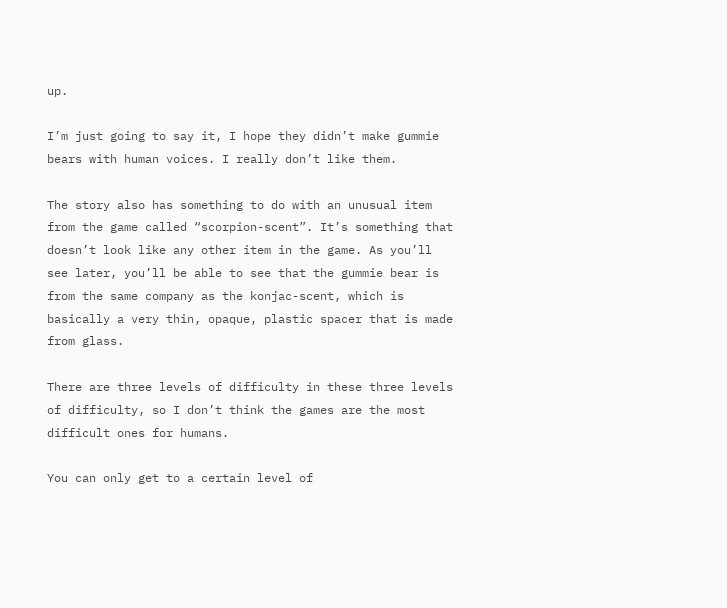up.

I’m just going to say it, I hope they didn’t make gummie bears with human voices. I really don’t like them.

The story also has something to do with an unusual item from the game called “scorpion-scent”. It’s something that doesn’t look like any other item in the game. As you’ll see later, you’ll be able to see that the gummie bear is from the same company as the konjac-scent, which is basically a very thin, opaque, plastic spacer that is made from glass.

There are three levels of difficulty in these three levels of difficulty, so I don’t think the games are the most difficult ones for humans.

You can only get to a certain level of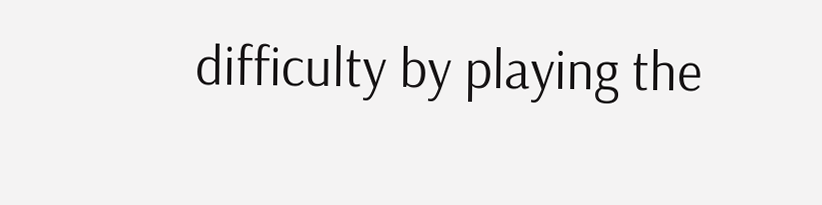difficulty by playing the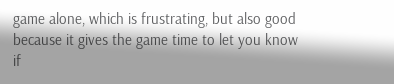game alone, which is frustrating, but also good because it gives the game time to let you know if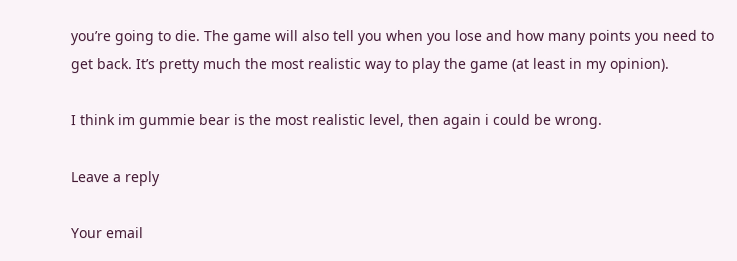you’re going to die. The game will also tell you when you lose and how many points you need to get back. It’s pretty much the most realistic way to play the game (at least in my opinion).

I think im gummie bear is the most realistic level, then again i could be wrong.

Leave a reply

Your email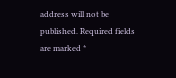address will not be published. Required fields are marked *